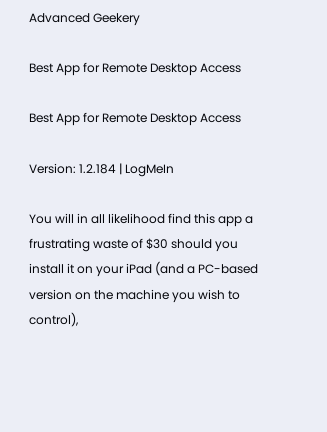Advanced Geekery

Best App for Remote Desktop Access

Best App for Remote Desktop Access

Version: 1.2.184 | LogMeIn

You will in all likelihood find this app a frustrating waste of $30 should you install it on your iPad (and a PC-based version on the machine you wish to control),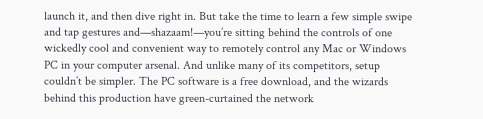launch it, and then dive right in. But take the time to learn a few simple swipe and tap gestures and—shazaam!—you’re sitting behind the controls of one wickedly cool and convenient way to remotely control any Mac or Windows PC in your computer arsenal. And unlike many of its competitors, setup couldn’t be simpler. The PC software is a free download, and the wizards behind this production have green-curtained the network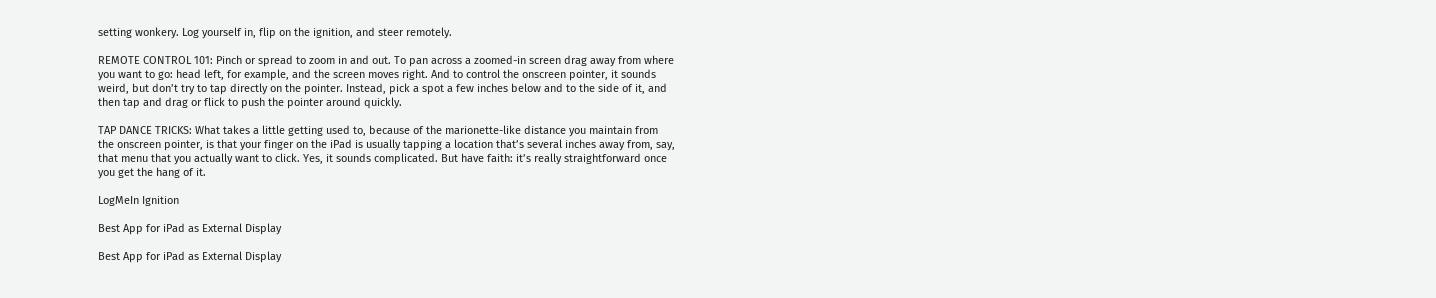setting wonkery. Log yourself in, flip on the ignition, and steer remotely.

REMOTE CONTROL 101: Pinch or spread to zoom in and out. To pan across a zoomed-in screen drag away from where you want to go: head left, for example, and the screen moves right. And to control the onscreen pointer, it sounds weird, but don’t try to tap directly on the pointer. Instead, pick a spot a few inches below and to the side of it, and then tap and drag or flick to push the pointer around quickly.

TAP DANCE TRICKS: What takes a little getting used to, because of the marionette-like distance you maintain from the onscreen pointer, is that your finger on the iPad is usually tapping a location that’s several inches away from, say, that menu that you actually want to click. Yes, it sounds complicated. But have faith: it’s really straightforward once you get the hang of it.

LogMeIn Ignition

Best App for iPad as External Display

Best App for iPad as External Display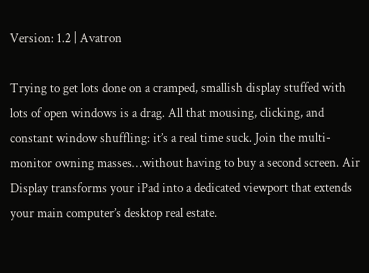Version: 1.2 | Avatron

Trying to get lots done on a cramped, smallish display stuffed with lots of open windows is a drag. All that mousing, clicking, and constant window shuffling: it’s a real time suck. Join the multi-monitor owning masses…without having to buy a second screen. Air Display transforms your iPad into a dedicated viewport that extends your main computer’s desktop real estate.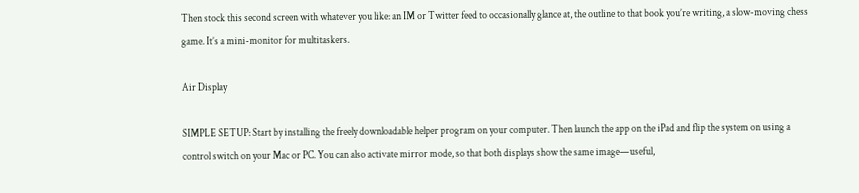Then stock this second screen with whatever you like: an IM or Twitter feed to occasionally glance at, the outline to that book you’re writing, a slow-moving chess game. It’s a mini-monitor for multitaskers.

Air Display

SIMPLE SETUP: Start by installing the freely downloadable helper program on your computer. Then launch the app on the iPad and flip the system on using a control switch on your Mac or PC. You can also activate mirror mode, so that both displays show the same image—useful,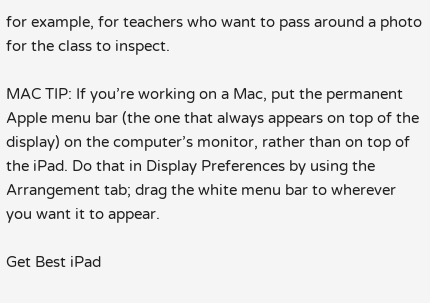for example, for teachers who want to pass around a photo for the class to inspect.

MAC TIP: If you’re working on a Mac, put the permanent Apple menu bar (the one that always appears on top of the display) on the computer’s monitor, rather than on top of the iPad. Do that in Display Preferences by using the Arrangement tab; drag the white menu bar to wherever you want it to appear.

Get Best iPad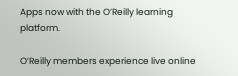Apps now with the O’Reilly learning platform.

O’Reilly members experience live online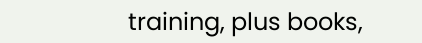training, plus books,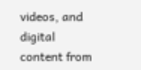videos, and digital content from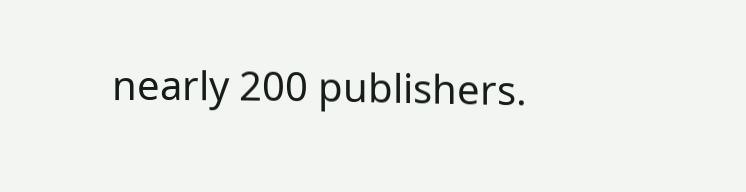nearly 200 publishers.